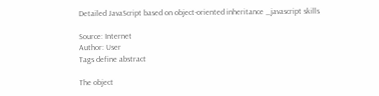Detailed JavaScript based on object-oriented inheritance _javascript skills

Source: Internet
Author: User
Tags define abstract

The object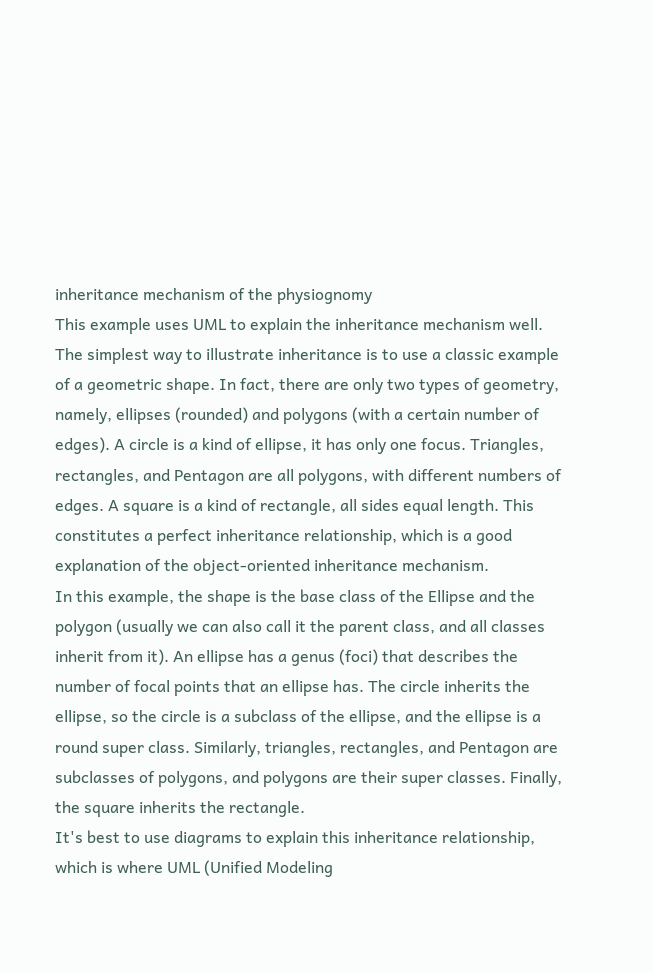inheritance mechanism of the physiognomy
This example uses UML to explain the inheritance mechanism well.
The simplest way to illustrate inheritance is to use a classic example of a geometric shape. In fact, there are only two types of geometry, namely, ellipses (rounded) and polygons (with a certain number of edges). A circle is a kind of ellipse, it has only one focus. Triangles, rectangles, and Pentagon are all polygons, with different numbers of edges. A square is a kind of rectangle, all sides equal length. This constitutes a perfect inheritance relationship, which is a good explanation of the object-oriented inheritance mechanism.
In this example, the shape is the base class of the Ellipse and the polygon (usually we can also call it the parent class, and all classes inherit from it). An ellipse has a genus (foci) that describes the number of focal points that an ellipse has. The circle inherits the ellipse, so the circle is a subclass of the ellipse, and the ellipse is a round super class. Similarly, triangles, rectangles, and Pentagon are subclasses of polygons, and polygons are their super classes. Finally, the square inherits the rectangle.
It's best to use diagrams to explain this inheritance relationship, which is where UML (Unified Modeling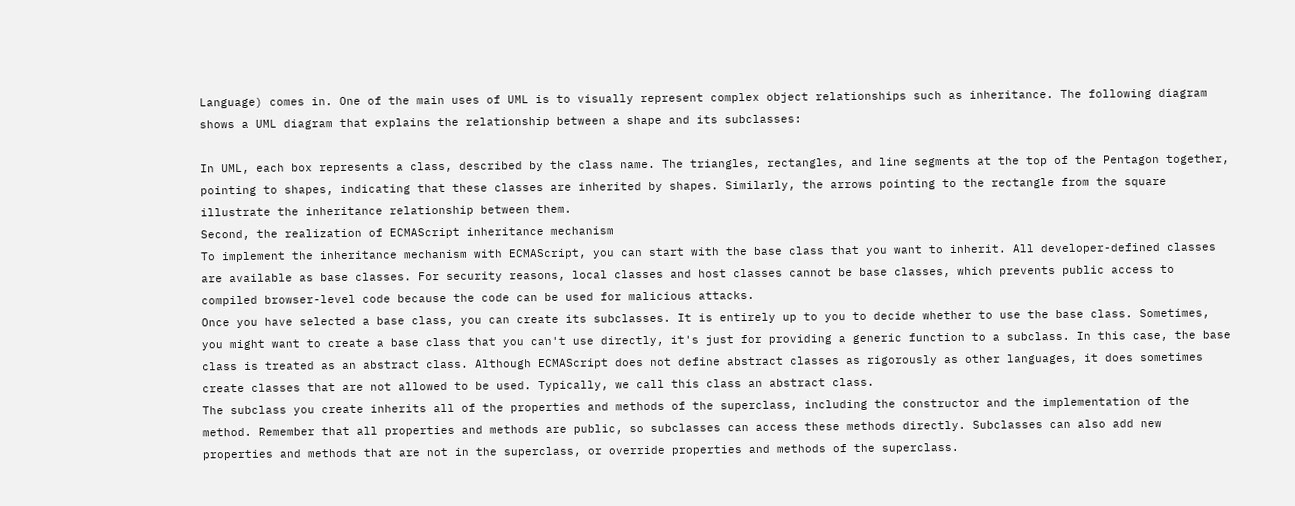Language) comes in. One of the main uses of UML is to visually represent complex object relationships such as inheritance. The following diagram shows a UML diagram that explains the relationship between a shape and its subclasses:

In UML, each box represents a class, described by the class name. The triangles, rectangles, and line segments at the top of the Pentagon together, pointing to shapes, indicating that these classes are inherited by shapes. Similarly, the arrows pointing to the rectangle from the square illustrate the inheritance relationship between them.
Second, the realization of ECMAScript inheritance mechanism
To implement the inheritance mechanism with ECMAScript, you can start with the base class that you want to inherit. All developer-defined classes are available as base classes. For security reasons, local classes and host classes cannot be base classes, which prevents public access to compiled browser-level code because the code can be used for malicious attacks.
Once you have selected a base class, you can create its subclasses. It is entirely up to you to decide whether to use the base class. Sometimes, you might want to create a base class that you can't use directly, it's just for providing a generic function to a subclass. In this case, the base class is treated as an abstract class. Although ECMAScript does not define abstract classes as rigorously as other languages, it does sometimes create classes that are not allowed to be used. Typically, we call this class an abstract class.
The subclass you create inherits all of the properties and methods of the superclass, including the constructor and the implementation of the method. Remember that all properties and methods are public, so subclasses can access these methods directly. Subclasses can also add new properties and methods that are not in the superclass, or override properties and methods of the superclass.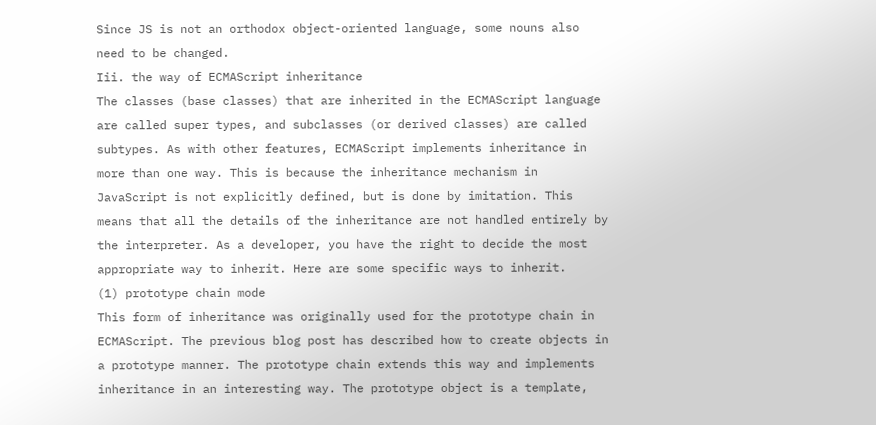Since JS is not an orthodox object-oriented language, some nouns also need to be changed.
Iii. the way of ECMAScript inheritance
The classes (base classes) that are inherited in the ECMAScript language are called super types, and subclasses (or derived classes) are called subtypes. As with other features, ECMAScript implements inheritance in more than one way. This is because the inheritance mechanism in JavaScript is not explicitly defined, but is done by imitation. This means that all the details of the inheritance are not handled entirely by the interpreter. As a developer, you have the right to decide the most appropriate way to inherit. Here are some specific ways to inherit.
(1) prototype chain mode
This form of inheritance was originally used for the prototype chain in ECMAScript. The previous blog post has described how to create objects in a prototype manner. The prototype chain extends this way and implements inheritance in an interesting way. The prototype object is a template,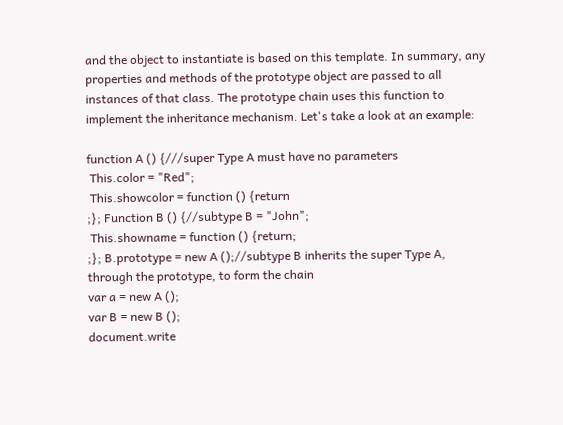and the object to instantiate is based on this template. In summary, any properties and methods of the prototype object are passed to all instances of that class. The prototype chain uses this function to implement the inheritance mechanism. Let's take a look at an example:

function A () {///super Type A must have no parameters
 This.color = "Red";
 This.showcolor = function () {return
;}; Function B () {//subtype B = "John";
 This.showname = function () {return;
;}; B.prototype = new A ();//subtype B inherits the super Type A, through the prototype, to form the chain
var a = new A ();
var B = new B ();
document.write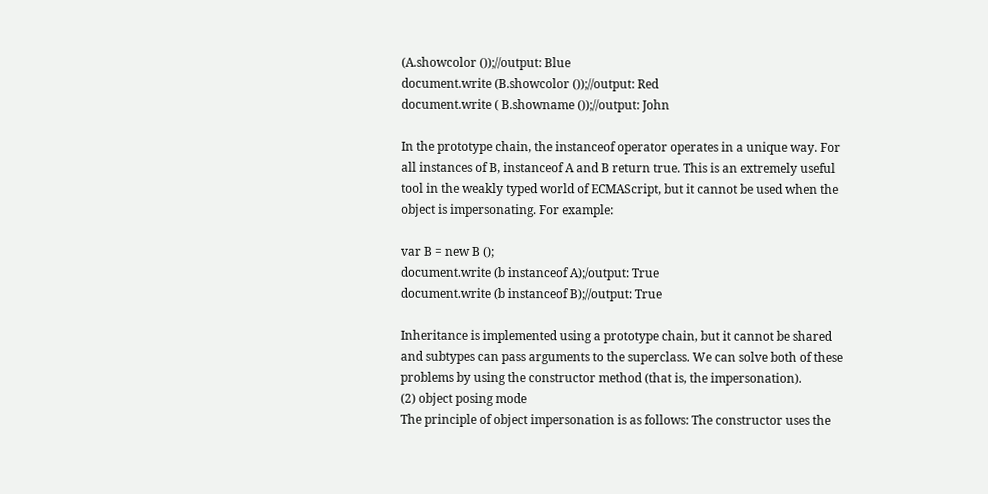(A.showcolor ());//output: Blue
document.write (B.showcolor ());//output: Red
document.write ( B.showname ());//output: John

In the prototype chain, the instanceof operator operates in a unique way. For all instances of B, instanceof A and B return true. This is an extremely useful tool in the weakly typed world of ECMAScript, but it cannot be used when the object is impersonating. For example:

var B = new B ();
document.write (b instanceof A);/output: True
document.write (b instanceof B);//output: True

Inheritance is implemented using a prototype chain, but it cannot be shared and subtypes can pass arguments to the superclass. We can solve both of these problems by using the constructor method (that is, the impersonation).
(2) object posing mode
The principle of object impersonation is as follows: The constructor uses the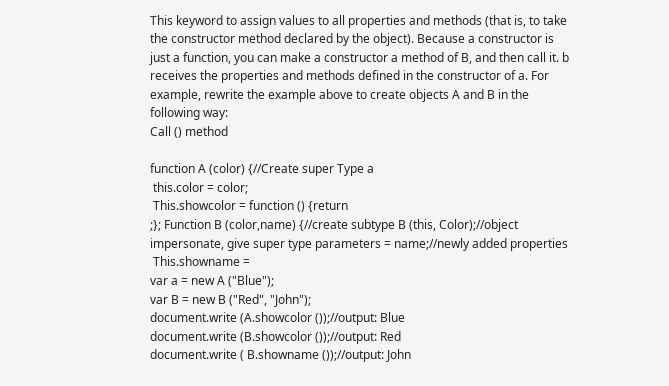This keyword to assign values to all properties and methods (that is, to take the constructor method declared by the object). Because a constructor is just a function, you can make a constructor a method of B, and then call it. b receives the properties and methods defined in the constructor of a. For example, rewrite the example above to create objects A and B in the following way:
Call () method

function A (color) {//Create super Type a
 this.color = color;
 This.showcolor = function () {return
;}; Function B (color,name) {//create subtype B (this, Color);//object impersonate, give super type parameters = name;//newly added properties
 This.showname =
var a = new A ("Blue");
var B = new B ("Red", "John");
document.write (A.showcolor ());//output: Blue
document.write (B.showcolor ());//output: Red
document.write ( B.showname ());//output: John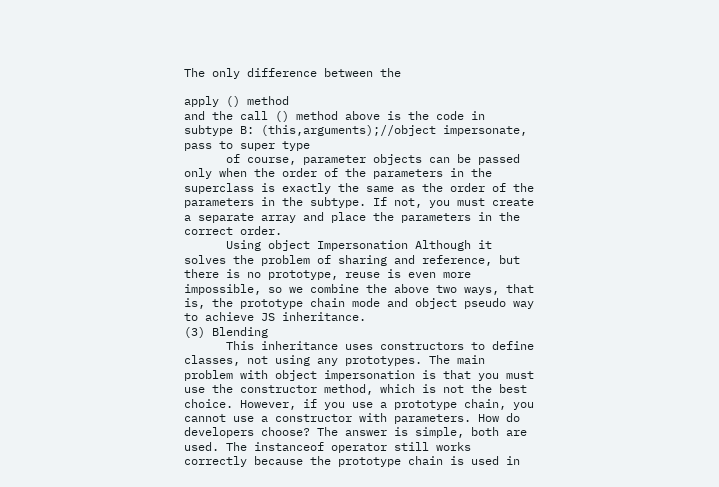The only difference between the

apply () method
and the call () method above is the code in subtype B: (this,arguments);//object impersonate, pass to super type
      of course, parameter objects can be passed only when the order of the parameters in the superclass is exactly the same as the order of the parameters in the subtype. If not, you must create a separate array and place the parameters in the correct order.
      Using object Impersonation Although it solves the problem of sharing and reference, but there is no prototype, reuse is even more impossible, so we combine the above two ways, that is, the prototype chain mode and object pseudo way to achieve JS inheritance.
(3) Blending
      This inheritance uses constructors to define classes, not using any prototypes. The main problem with object impersonation is that you must use the constructor method, which is not the best choice. However, if you use a prototype chain, you cannot use a constructor with parameters. How do developers choose? The answer is simple, both are used. The instanceof operator still works correctly because the prototype chain is used in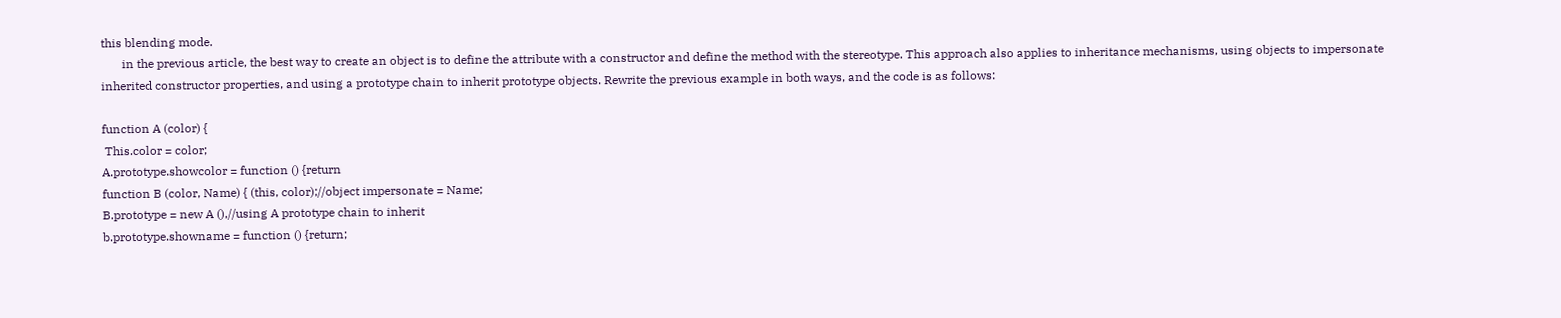this blending mode.
       in the previous article, the best way to create an object is to define the attribute with a constructor and define the method with the stereotype. This approach also applies to inheritance mechanisms, using objects to impersonate inherited constructor properties, and using a prototype chain to inherit prototype objects. Rewrite the previous example in both ways, and the code is as follows:

function A (color) {
 This.color = color;
A.prototype.showcolor = function () {return
function B (color, Name) { (this, color);//object impersonate = Name;
B.prototype = new A (),//using A prototype chain to inherit
b.prototype.showname = function () {return;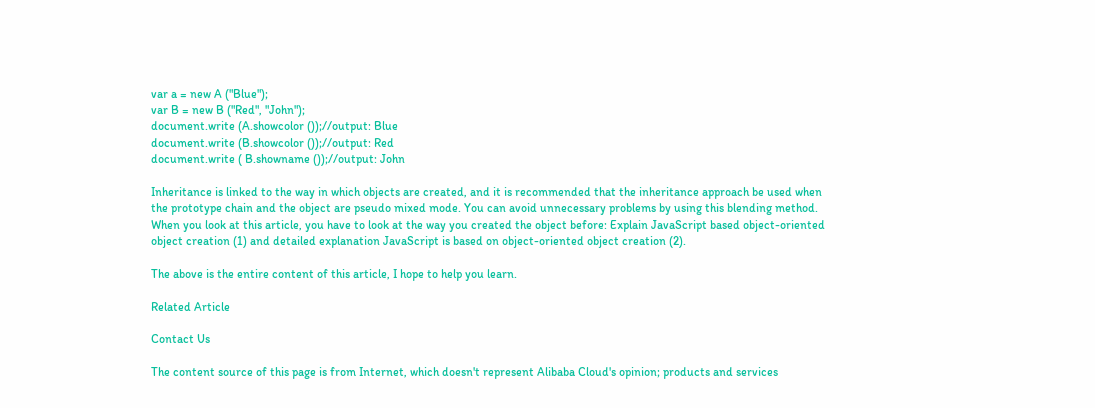var a = new A ("Blue");
var B = new B ("Red", "John");
document.write (A.showcolor ());//output: Blue
document.write (B.showcolor ());//output: Red
document.write ( B.showname ());//output: John

Inheritance is linked to the way in which objects are created, and it is recommended that the inheritance approach be used when the prototype chain and the object are pseudo mixed mode. You can avoid unnecessary problems by using this blending method.
When you look at this article, you have to look at the way you created the object before: Explain JavaScript based object-oriented object creation (1) and detailed explanation JavaScript is based on object-oriented object creation (2).

The above is the entire content of this article, I hope to help you learn.

Related Article

Contact Us

The content source of this page is from Internet, which doesn't represent Alibaba Cloud's opinion; products and services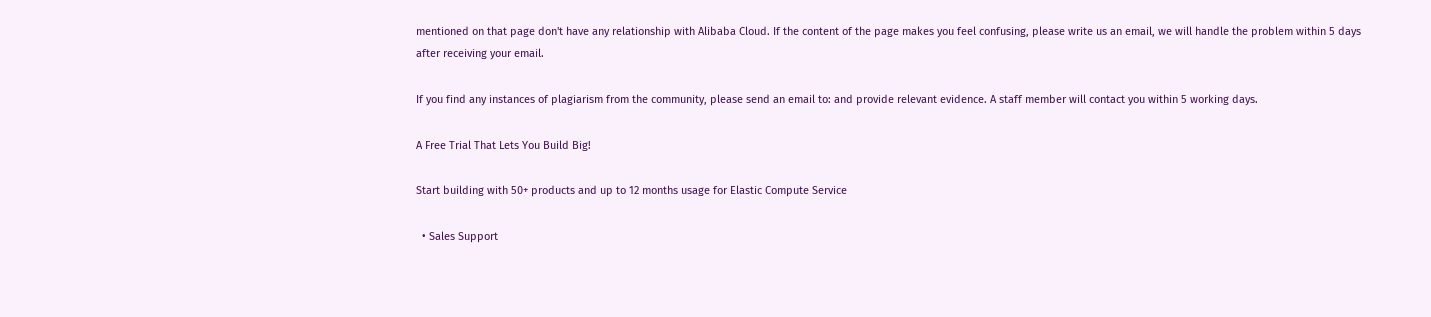mentioned on that page don't have any relationship with Alibaba Cloud. If the content of the page makes you feel confusing, please write us an email, we will handle the problem within 5 days after receiving your email.

If you find any instances of plagiarism from the community, please send an email to: and provide relevant evidence. A staff member will contact you within 5 working days.

A Free Trial That Lets You Build Big!

Start building with 50+ products and up to 12 months usage for Elastic Compute Service

  • Sales Support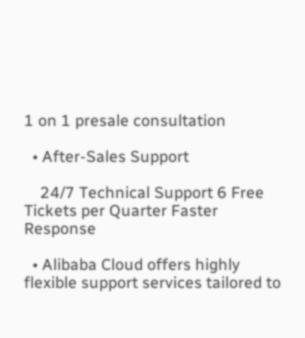1 on 1 presale consultation

  • After-Sales Support

    24/7 Technical Support 6 Free Tickets per Quarter Faster Response

  • Alibaba Cloud offers highly flexible support services tailored to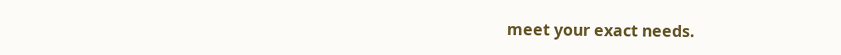meet your exact needs.